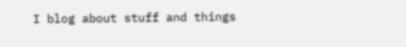I blog about stuff and things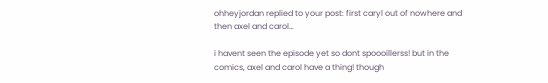ohheyjordan replied to your post: first caryl out of nowhere and then axel and carol…

i havent seen the episode yet so dont spoooillerss! but in the comics, axel and carol have a thing! though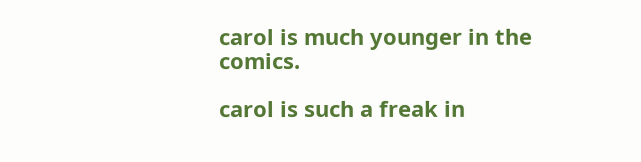carol is much younger in the comics.

carol is such a freak in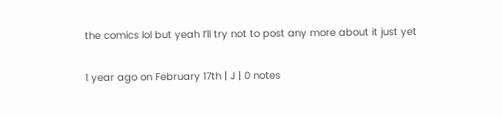the comics lol but yeah I’ll try not to post any more about it just yet

1 year ago on February 17th | J | 0 notes